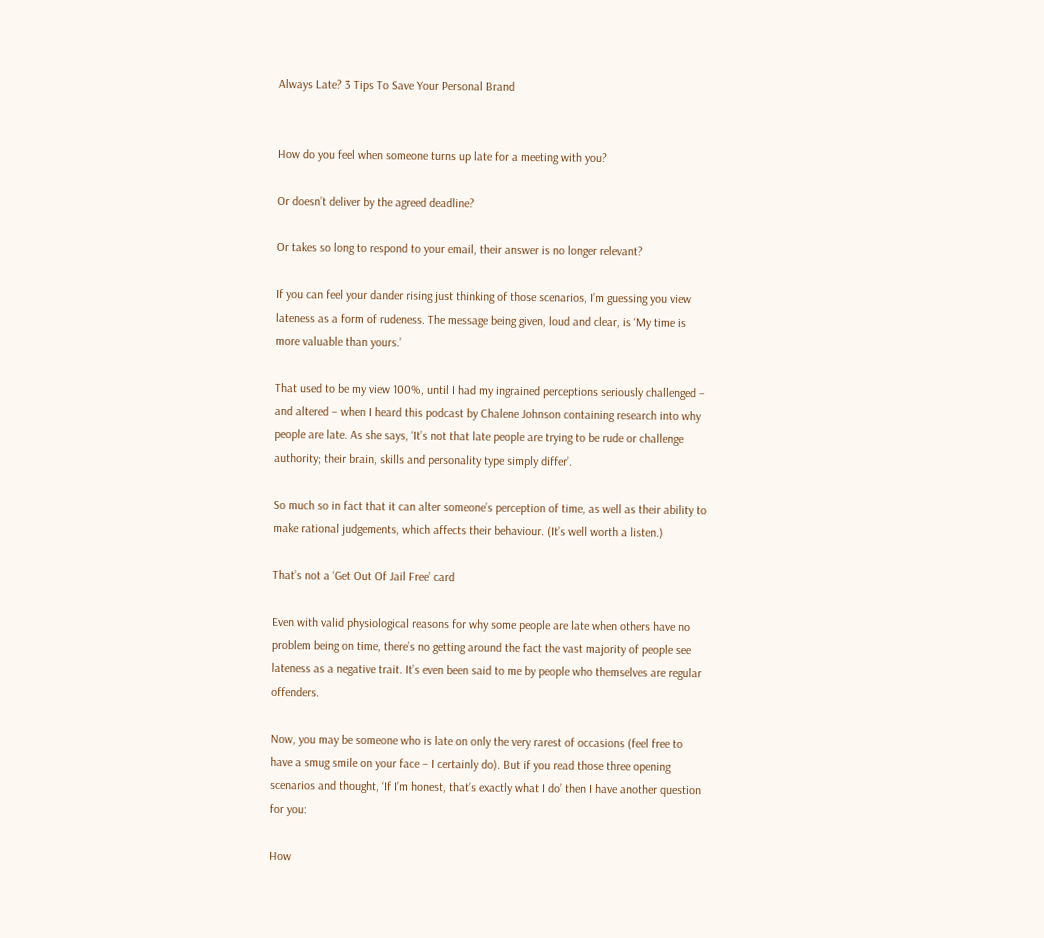Always Late? 3 Tips To Save Your Personal Brand


How do you feel when someone turns up late for a meeting with you?

Or doesn’t deliver by the agreed deadline?

Or takes so long to respond to your email, their answer is no longer relevant?

If you can feel your dander rising just thinking of those scenarios, I’m guessing you view lateness as a form of rudeness. The message being given, loud and clear, is ‘My time is more valuable than yours.’

That used to be my view 100%, until I had my ingrained perceptions seriously challenged – and altered – when I heard this podcast by Chalene Johnson containing research into why people are late. As she says, ‘It’s not that late people are trying to be rude or challenge authority; their brain, skills and personality type simply differ’.

So much so in fact that it can alter someone’s perception of time, as well as their ability to make rational judgements, which affects their behaviour. (It’s well worth a listen.)

That’s not a ‘Get Out Of Jail Free’ card

Even with valid physiological reasons for why some people are late when others have no problem being on time, there’s no getting around the fact the vast majority of people see lateness as a negative trait. It’s even been said to me by people who themselves are regular offenders.

Now, you may be someone who is late on only the very rarest of occasions (feel free to have a smug smile on your face – I certainly do). But if you read those three opening scenarios and thought, ‘If I’m honest, that’s exactly what I do’ then I have another question for you:

How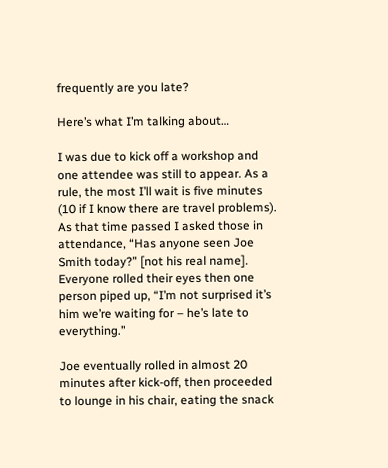frequently are you late?

Here’s what I’m talking about…

I was due to kick off a workshop and one attendee was still to appear. As a rule, the most I’ll wait is five minutes (10 if I know there are travel problems). As that time passed I asked those in attendance, “Has anyone seen Joe Smith today?” [not his real name]. Everyone rolled their eyes then one person piped up, “I’m not surprised it’s him we’re waiting for – he’s late to everything.”

Joe eventually rolled in almost 20 minutes after kick-off, then proceeded to lounge in his chair, eating the snack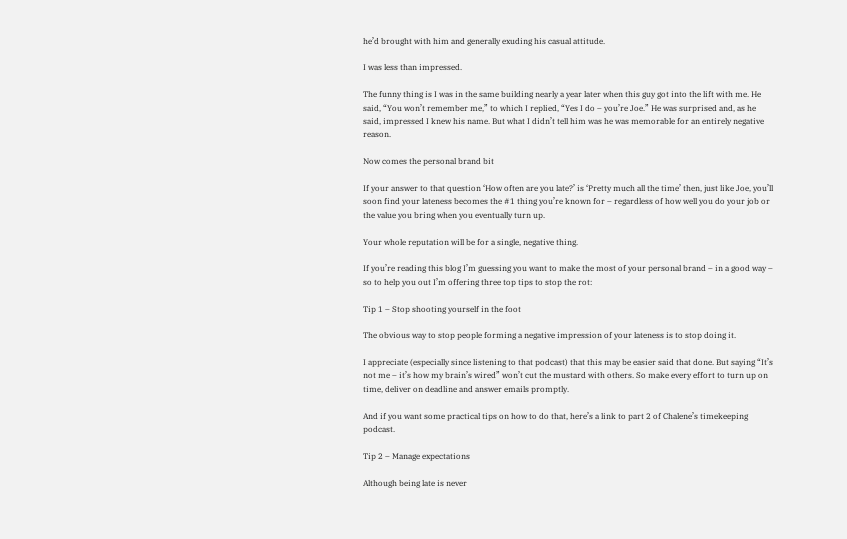he’d brought with him and generally exuding his casual attitude.

I was less than impressed.

The funny thing is I was in the same building nearly a year later when this guy got into the lift with me. He said, “You won’t remember me,” to which I replied, “Yes I do – you’re Joe.” He was surprised and, as he said, impressed I knew his name. But what I didn’t tell him was he was memorable for an entirely negative reason.

Now comes the personal brand bit

If your answer to that question ‘How often are you late?’ is ‘Pretty much all the time’ then, just like Joe, you’ll soon find your lateness becomes the #1 thing you’re known for – regardless of how well you do your job or the value you bring when you eventually turn up.

Your whole reputation will be for a single, negative thing.

If you’re reading this blog I’m guessing you want to make the most of your personal brand – in a good way – so to help you out I’m offering three top tips to stop the rot:

Tip 1 – Stop shooting yourself in the foot

The obvious way to stop people forming a negative impression of your lateness is to stop doing it.

I appreciate (especially since listening to that podcast) that this may be easier said that done. But saying “It’s not me – it’s how my brain’s wired” won’t cut the mustard with others. So make every effort to turn up on time, deliver on deadline and answer emails promptly.

And if you want some practical tips on how to do that, here’s a link to part 2 of Chalene’s timekeeping podcast.

Tip 2 – Manage expectations

Although being late is never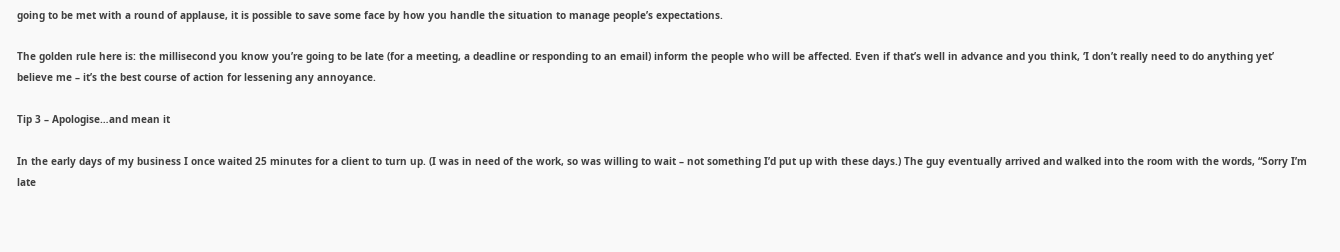going to be met with a round of applause, it is possible to save some face by how you handle the situation to manage people’s expectations.

The golden rule here is: the millisecond you know you’re going to be late (for a meeting, a deadline or responding to an email) inform the people who will be affected. Even if that’s well in advance and you think, ‘I don’t really need to do anything yet’ believe me – it’s the best course of action for lessening any annoyance.

Tip 3 – Apologise…and mean it

In the early days of my business I once waited 25 minutes for a client to turn up. (I was in need of the work, so was willing to wait – not something I’d put up with these days.) The guy eventually arrived and walked into the room with the words, “Sorry I’m late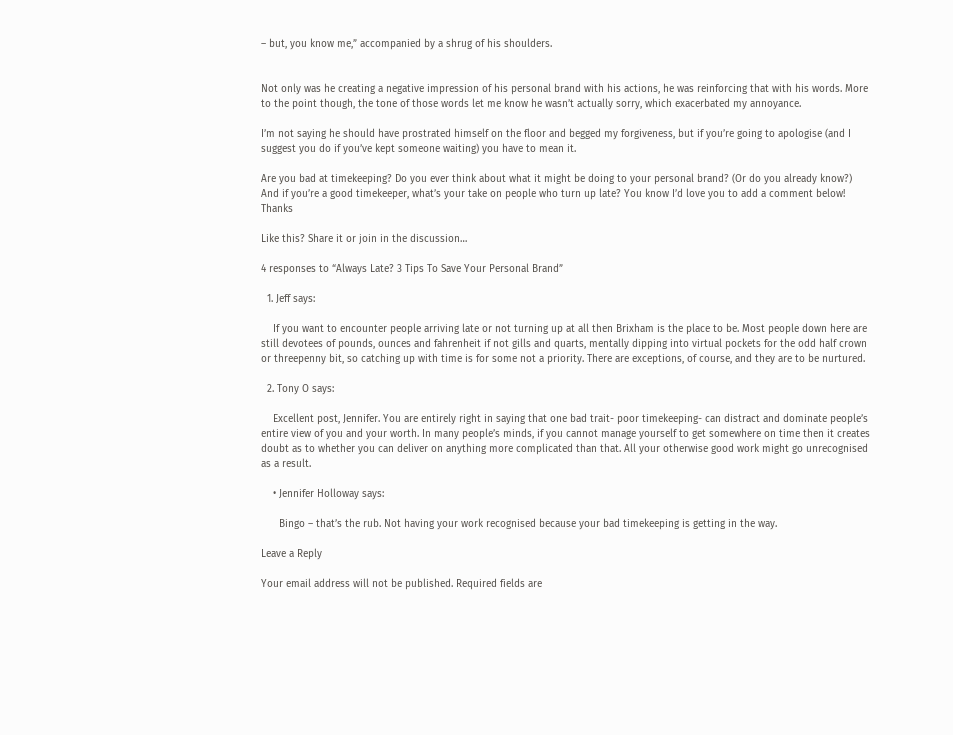– but, you know me,” accompanied by a shrug of his shoulders.


Not only was he creating a negative impression of his personal brand with his actions, he was reinforcing that with his words. More to the point though, the tone of those words let me know he wasn’t actually sorry, which exacerbated my annoyance.

I’m not saying he should have prostrated himself on the floor and begged my forgiveness, but if you’re going to apologise (and I suggest you do if you’ve kept someone waiting) you have to mean it.

Are you bad at timekeeping? Do you ever think about what it might be doing to your personal brand? (Or do you already know?) And if you’re a good timekeeper, what’s your take on people who turn up late? You know I’d love you to add a comment below! Thanks

Like this? Share it or join in the discussion…

4 responses to “Always Late? 3 Tips To Save Your Personal Brand”

  1. Jeff says:

    If you want to encounter people arriving late or not turning up at all then Brixham is the place to be. Most people down here are still devotees of pounds, ounces and fahrenheit if not gills and quarts, mentally dipping into virtual pockets for the odd half crown or threepenny bit, so catching up with time is for some not a priority. There are exceptions, of course, and they are to be nurtured.

  2. Tony O says:

    Excellent post, Jennifer. You are entirely right in saying that one bad trait- poor timekeeping- can distract and dominate people’s entire view of you and your worth. In many people’s minds, if you cannot manage yourself to get somewhere on time then it creates doubt as to whether you can deliver on anything more complicated than that. All your otherwise good work might go unrecognised as a result.

    • Jennifer Holloway says:

      Bingo – that’s the rub. Not having your work recognised because your bad timekeeping is getting in the way.

Leave a Reply

Your email address will not be published. Required fields are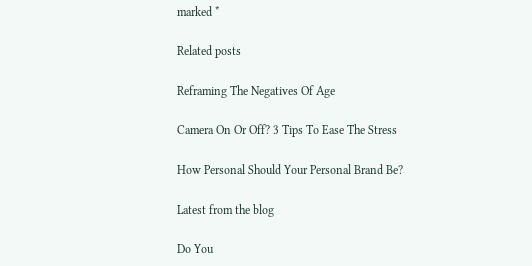marked *

Related posts

Reframing The Negatives Of Age

Camera On Or Off? 3 Tips To Ease The Stress

How Personal Should Your Personal Brand Be?

Latest from the blog

Do You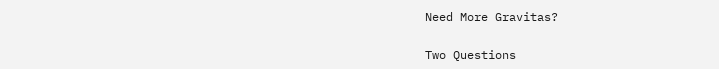Need More Gravitas?

Two Questions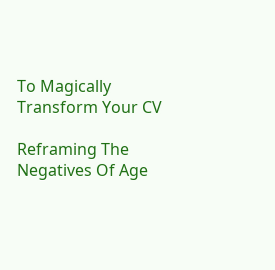To Magically Transform Your CV

Reframing The Negatives Of Age